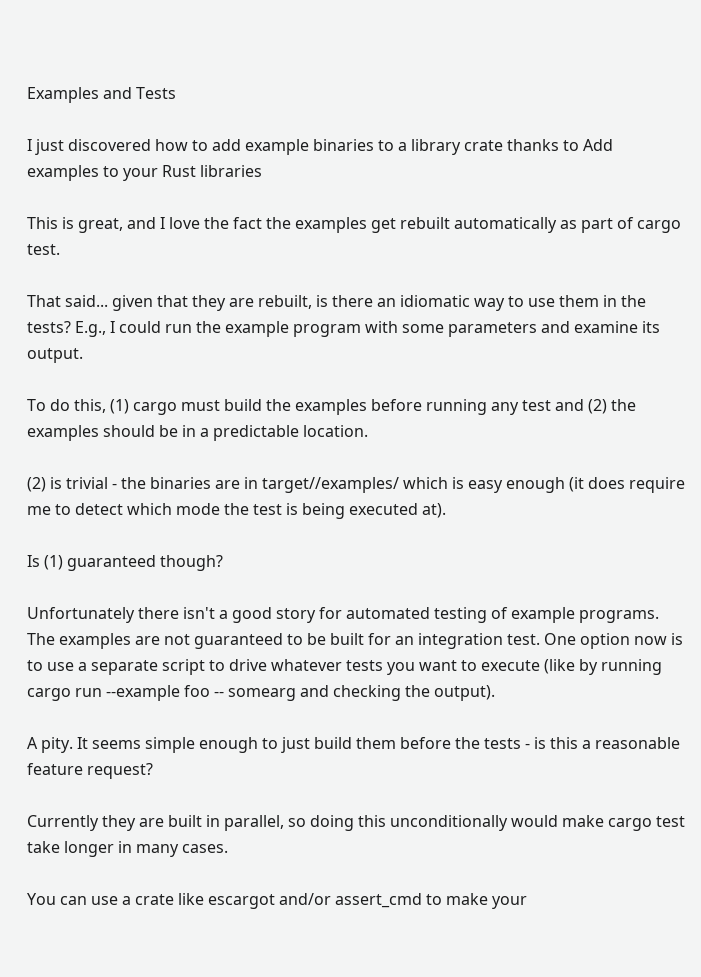Examples and Tests

I just discovered how to add example binaries to a library crate thanks to Add examples to your Rust libraries

This is great, and I love the fact the examples get rebuilt automatically as part of cargo test.

That said... given that they are rebuilt, is there an idiomatic way to use them in the tests? E.g., I could run the example program with some parameters and examine its output.

To do this, (1) cargo must build the examples before running any test and (2) the examples should be in a predictable location.

(2) is trivial - the binaries are in target//examples/ which is easy enough (it does require me to detect which mode the test is being executed at).

Is (1) guaranteed though?

Unfortunately there isn't a good story for automated testing of example programs. The examples are not guaranteed to be built for an integration test. One option now is to use a separate script to drive whatever tests you want to execute (like by running cargo run --example foo -- somearg and checking the output).

A pity. It seems simple enough to just build them before the tests - is this a reasonable feature request?

Currently they are built in parallel, so doing this unconditionally would make cargo test take longer in many cases.

You can use a crate like escargot and/or assert_cmd to make your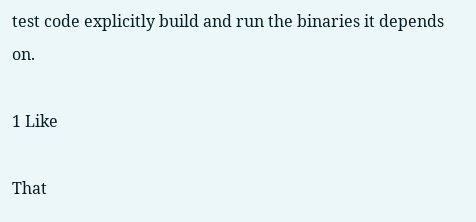test code explicitly build and run the binaries it depends on.

1 Like

That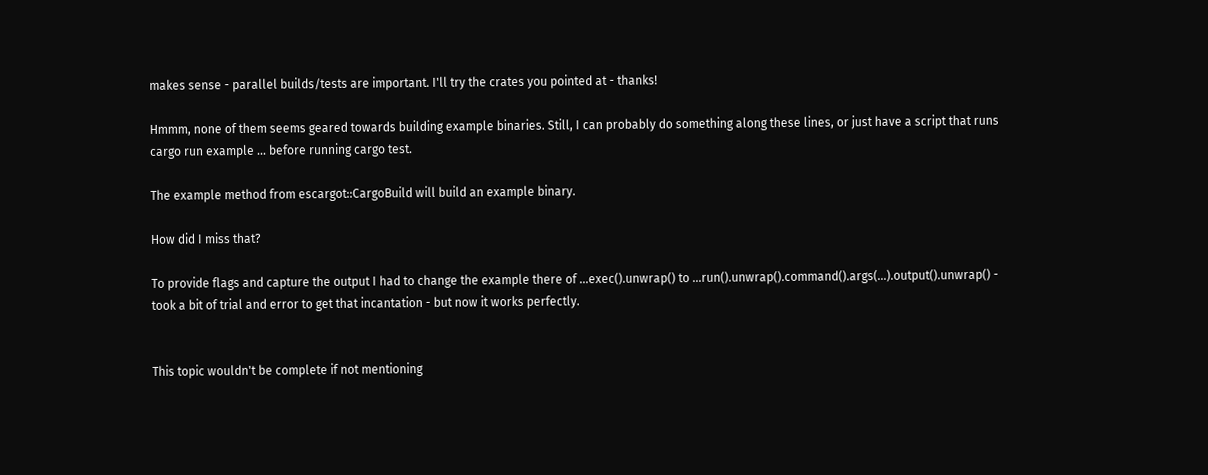makes sense - parallel builds/tests are important. I'll try the crates you pointed at - thanks!

Hmmm, none of them seems geared towards building example binaries. Still, I can probably do something along these lines, or just have a script that runs cargo run example ... before running cargo test.

The example method from escargot::CargoBuild will build an example binary.

How did I miss that?

To provide flags and capture the output I had to change the example there of ...exec().unwrap() to ...run().unwrap().command().args(...).output().unwrap() - took a bit of trial and error to get that incantation - but now it works perfectly.


This topic wouldn't be complete if not mentioning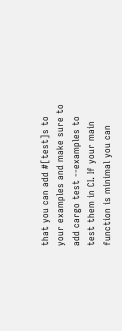that you can add #[test]s to your examples and make sure to add cargo test --examples to test them in CI. If your main function is minimal you can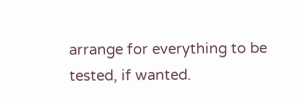arrange for everything to be tested, if wanted.